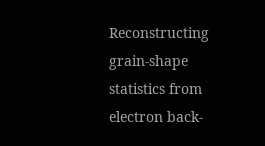Reconstructing grain-shape statistics from electron back-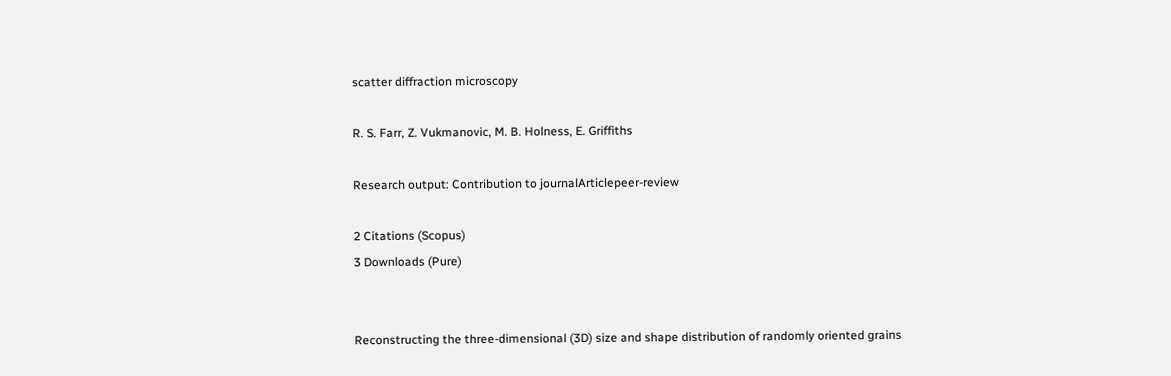scatter diffraction microscopy

R. S. Farr, Z. Vukmanovic, M. B. Holness, E. Griffiths

Research output: Contribution to journalArticlepeer-review

2 Citations (Scopus)
3 Downloads (Pure)


Reconstructing the three-dimensional (3D) size and shape distribution of randomly oriented grains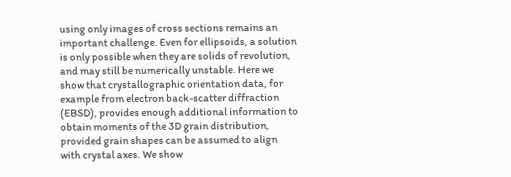using only images of cross sections remains an important challenge. Even for ellipsoids, a solution is only possible when they are solids of revolution, and may still be numerically unstable. Here we show that crystallographic orientation data, for example from electron back-scatter diffraction (EBSD), provides enough additional information to obtain moments of the 3D grain distribution, provided grain shapes can be assumed to align with crystal axes. We show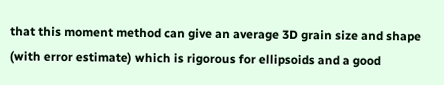that this moment method can give an average 3D grain size and shape (with error estimate) which is rigorous for ellipsoids and a good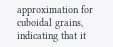approximation for cuboidal grains, indicating that it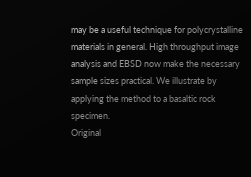may be a useful technique for polycrystalline materials in general. High throughput image analysis and EBSD now make the necessary sample sizes practical. We illustrate by applying the method to a basaltic rock specimen.
Original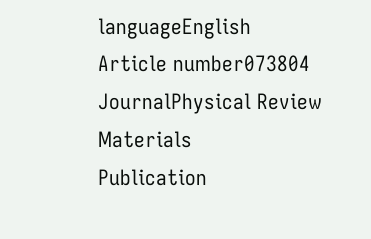languageEnglish
Article number073804
JournalPhysical Review Materials
Publication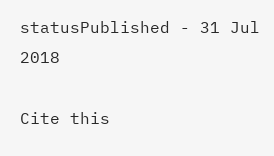statusPublished - 31 Jul 2018

Cite this